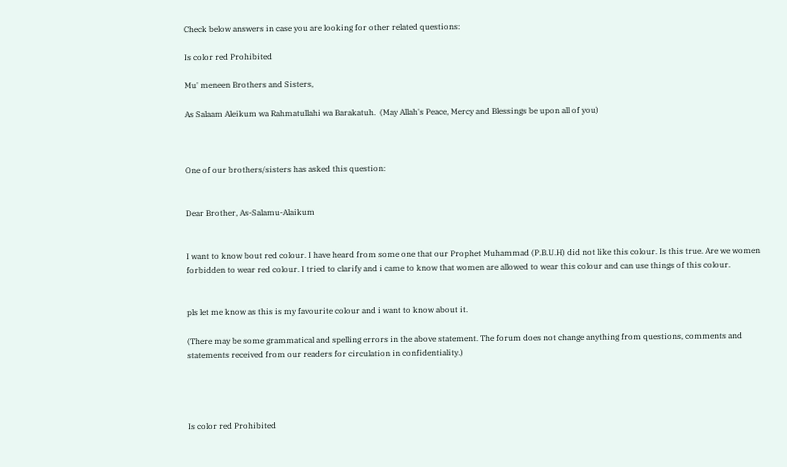Check below answers in case you are looking for other related questions:

Is color red Prohibited

Mu' meneen Brothers and Sisters,

As Salaam Aleikum wa Rahmatullahi wa Barakatuh.  (May Allah's Peace, Mercy and Blessings be upon all of you)



One of our brothers/sisters has asked this question:


Dear Brother, As-Salamu-Alaikum


I want to know bout red colour. I have heard from some one that our Prophet Muhammad (P.B.U.H) did not like this colour. Is this true. Are we women forbidden to wear red colour. I tried to clarify and i came to know that women are allowed to wear this colour and can use things of this colour.


pls let me know as this is my favourite colour and i want to know about it.

(There may be some grammatical and spelling errors in the above statement. The forum does not change anything from questions, comments and statements received from our readers for circulation in confidentiality.)




Is color red Prohibited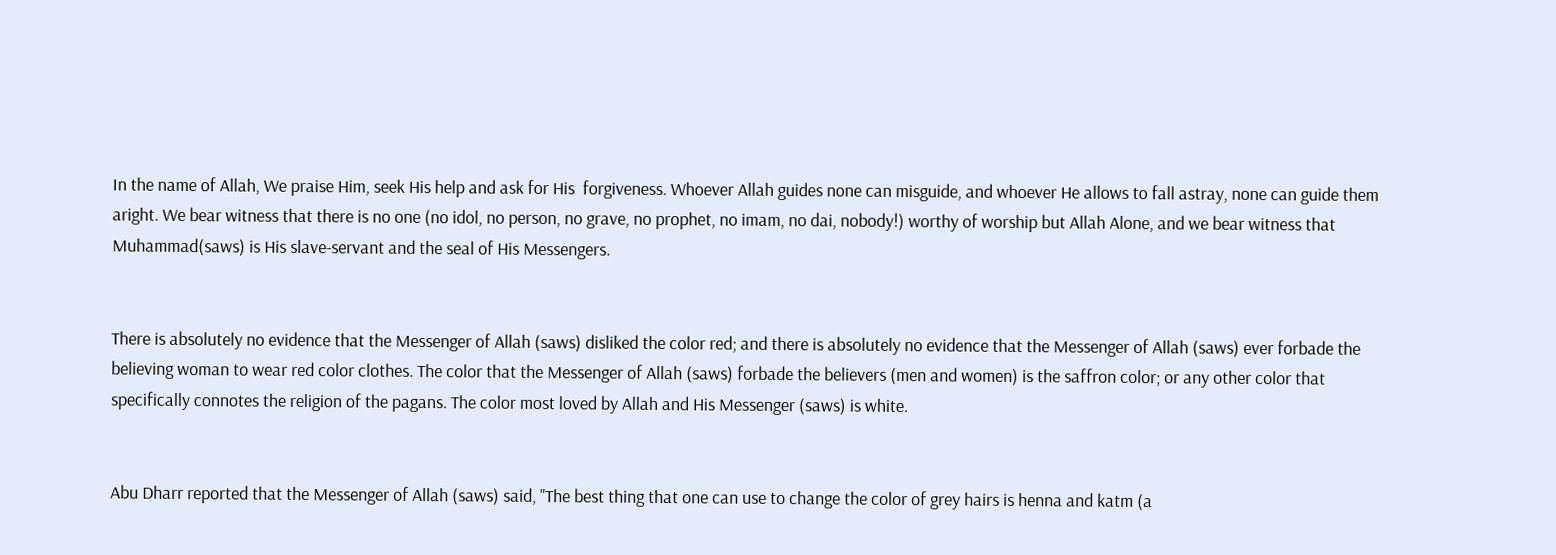In the name of Allah, We praise Him, seek His help and ask for His  forgiveness. Whoever Allah guides none can misguide, and whoever He allows to fall astray, none can guide them aright. We bear witness that there is no one (no idol, no person, no grave, no prophet, no imam, no dai, nobody!) worthy of worship but Allah Alone, and we bear witness that Muhammad(saws) is His slave-servant and the seal of His Messengers.


There is absolutely no evidence that the Messenger of Allah (saws) disliked the color red; and there is absolutely no evidence that the Messenger of Allah (saws) ever forbade the believing woman to wear red color clothes. The color that the Messenger of Allah (saws) forbade the believers (men and women) is the saffron color; or any other color that specifically connotes the religion of the pagans. The color most loved by Allah and His Messenger (saws) is white.


Abu Dharr reported that the Messenger of Allah (saws) said, "The best thing that one can use to change the color of grey hairs is henna and katm (a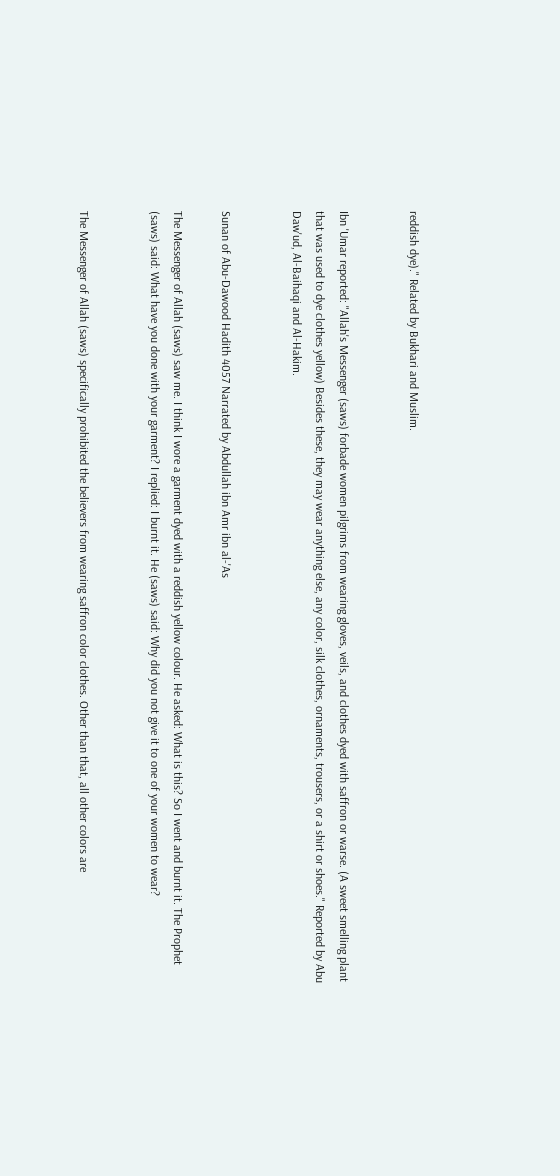reddish dye)." Related by Bukhari and Muslim.


Ibn 'Umar reported: "Allah's Messenger (saws) forbade women pilgrims from wearing gloves, veils, and clothes dyed with saffron or warse. (A sweet smelling plant that was used to dye clothes yellow) Besides these, they may wear anything else, any color, silk clothes, ornaments, trousers, or a shirt or shoes." Reported by Abu Daw'ud, Al-Baihaqi and Al-Hakim.


Sunan of Abu-Dawood Hadith 4057 Narrated by Abdullah ibn Amr ibn al-'As

The Messenger of Allah (saws) saw me. I think I wore a garment dyed with a reddish yellow colour. He asked: What is this? So I went and burnt it. The Prophet (saws) said: What have you done with your garment? I replied: I burnt it. He (saws) said: Why did you not give it to one of your women to wear?


The Messenger of Allah (saws) specifically prohibited the believers from wearing saffron color clothes. Other than that, all other colors are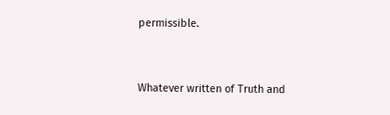permissible.


Whatever written of Truth and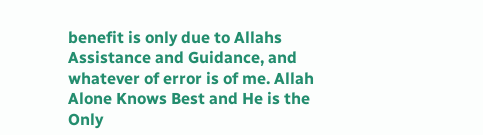benefit is only due to Allahs Assistance and Guidance, and whatever of error is of me. Allah Alone Knows Best and He is the Only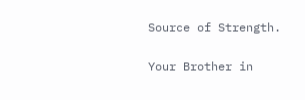Source of Strength.


Your Brother in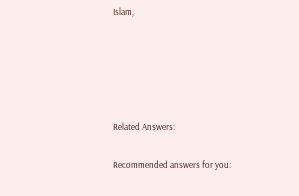Islam,





Related Answers:

Recommended answers for you: